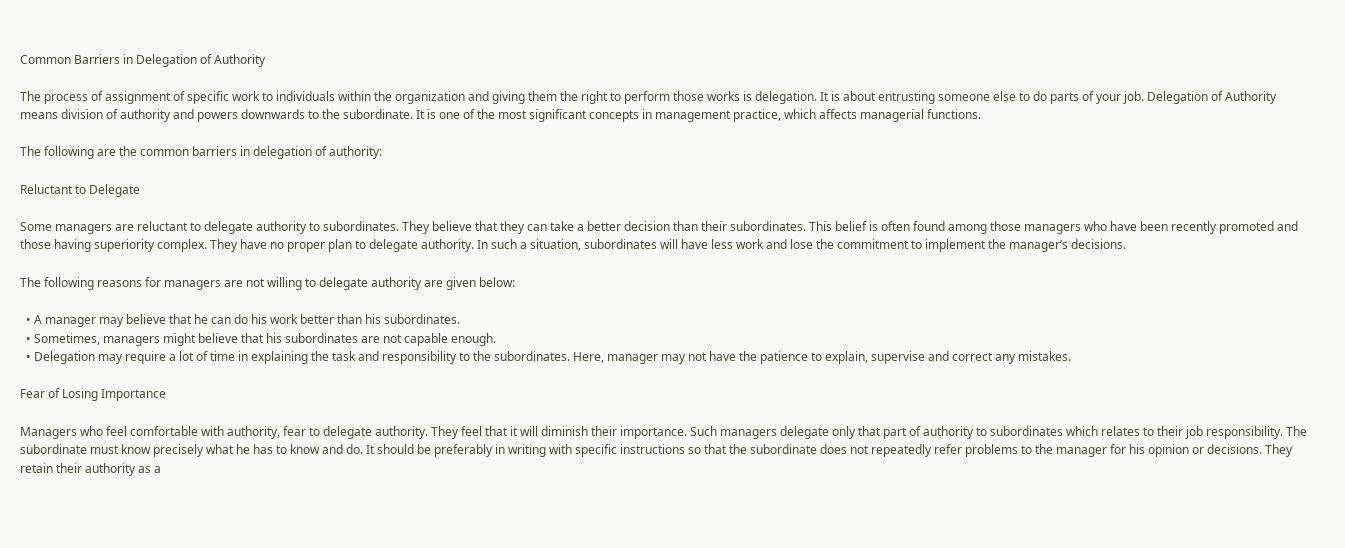Common Barriers in Delegation of Authority

The process of assignment of specific work to individuals within the organization and giving them the right to perform those works is delegation. It is about entrusting someone else to do parts of your job. Delegation of Authority means division of authority and powers downwards to the subordinate. It is one of the most significant concepts in management practice, which affects managerial functions.

The following are the common barriers in delegation of authority:

Reluctant to Delegate

Some managers are reluctant to delegate authority to subordinates. They believe that they can take a better decision than their subordinates. This belief is often found among those managers who have been recently promoted and those having superiority complex. They have no proper plan to delegate authority. In such a situation, subordinates will have less work and lose the commitment to implement the manager’s decisions.

The following reasons for managers are not willing to delegate authority are given below:

  • A manager may believe that he can do his work better than his subordinates.
  • Sometimes, managers might believe that his subordinates are not capable enough.
  • Delegation may require a lot of time in explaining the task and responsibility to the subordinates. Here, manager may not have the patience to explain, supervise and correct any mistakes.

Fear of Losing Importance

Managers who feel comfortable with authority, fear to delegate authority. They feel that it will diminish their importance. Such managers delegate only that part of authority to subordinates which relates to their job responsibility. The subordinate must know precisely what he has to know and do. It should be preferably in writing with specific instructions so that the subordinate does not repeatedly refer problems to the manager for his opinion or decisions. They retain their authority as a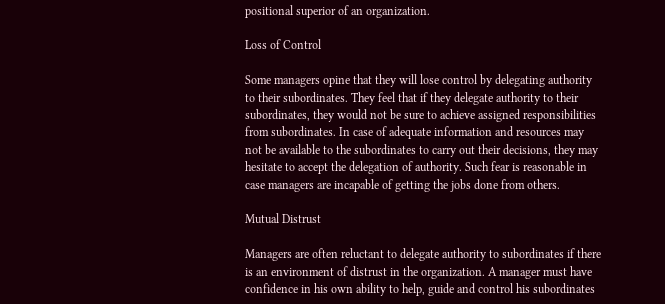positional superior of an organization.

Loss of Control

Some managers opine that they will lose control by delegating authority to their subordinates. They feel that if they delegate authority to their subordinates, they would not be sure to achieve assigned responsibilities from subordinates. In case of adequate information and resources may not be available to the subordinates to carry out their decisions, they may hesitate to accept the delegation of authority. Such fear is reasonable in case managers are incapable of getting the jobs done from others.

Mutual Distrust

Managers are often reluctant to delegate authority to subordinates if there is an environment of distrust in the organization. A manager must have confidence in his own ability to help, guide and control his subordinates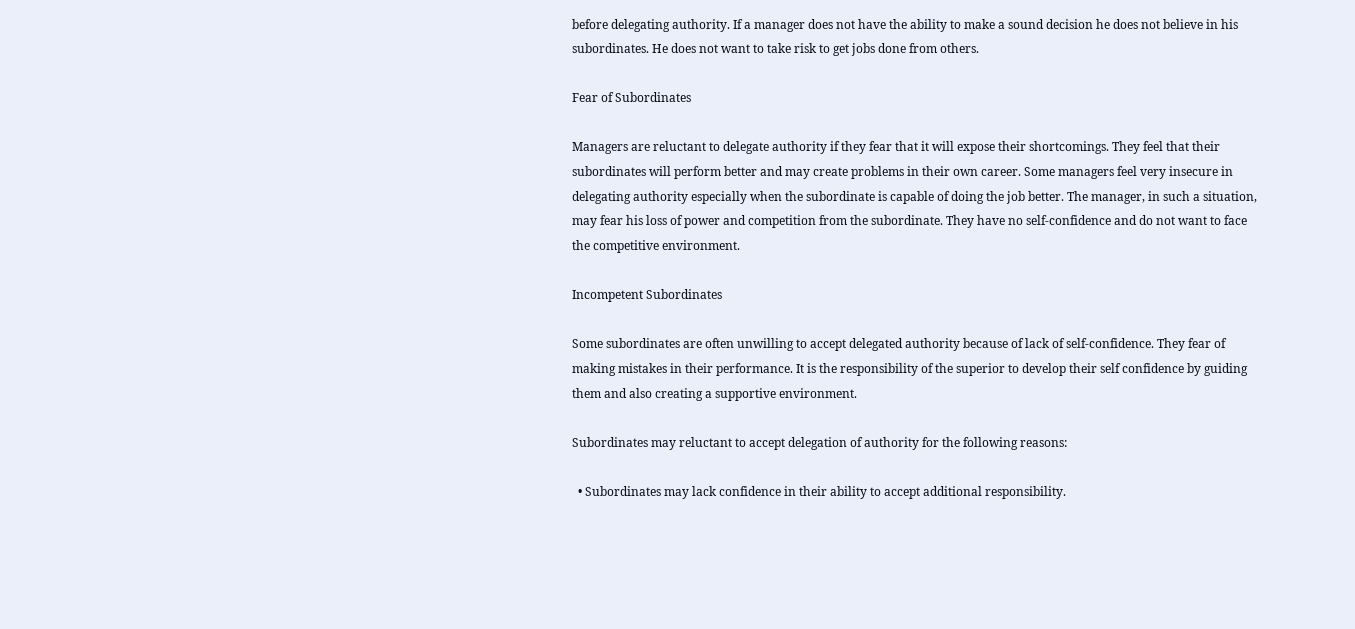before delegating authority. If a manager does not have the ability to make a sound decision he does not believe in his subordinates. He does not want to take risk to get jobs done from others.

Fear of Subordinates

Managers are reluctant to delegate authority if they fear that it will expose their shortcomings. They feel that their subordinates will perform better and may create problems in their own career. Some managers feel very insecure in delegating authority especially when the subordinate is capable of doing the job better. The manager, in such a situation, may fear his loss of power and competition from the subordinate. They have no self-confidence and do not want to face the competitive environment.

Incompetent Subordinates

Some subordinates are often unwilling to accept delegated authority because of lack of self-confidence. They fear of making mistakes in their performance. It is the responsibility of the superior to develop their self confidence by guiding them and also creating a supportive environment.

Subordinates may reluctant to accept delegation of authority for the following reasons:

  • Subordinates may lack confidence in their ability to accept additional responsibility.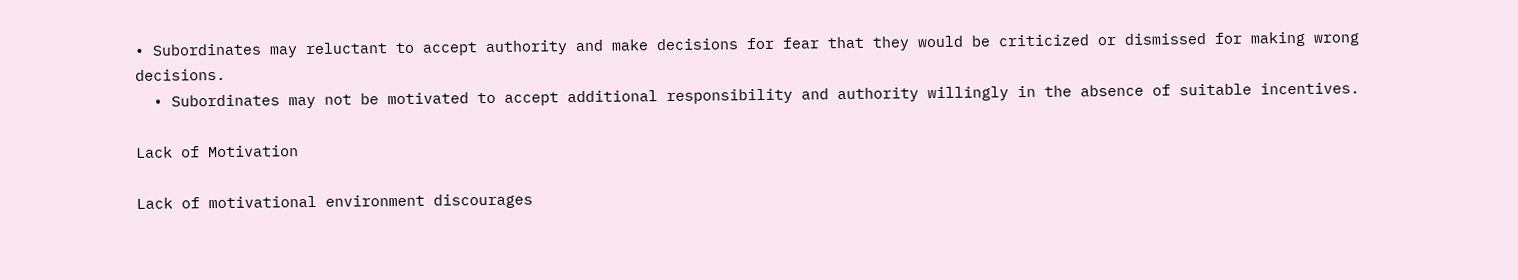• Subordinates may reluctant to accept authority and make decisions for fear that they would be criticized or dismissed for making wrong decisions.
  • Subordinates may not be motivated to accept additional responsibility and authority willingly in the absence of suitable incentives.

Lack of Motivation

Lack of motivational environment discourages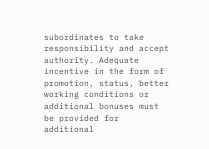subordinates to take responsibility and accept authority. Adequate incentive in the form of promotion, status, better working conditions or additional bonuses must be provided for additional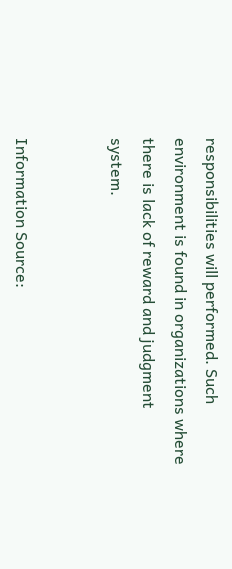responsibilities will performed. Such environment is found in organizations where there is lack of reward and judgment system.


Information Source: